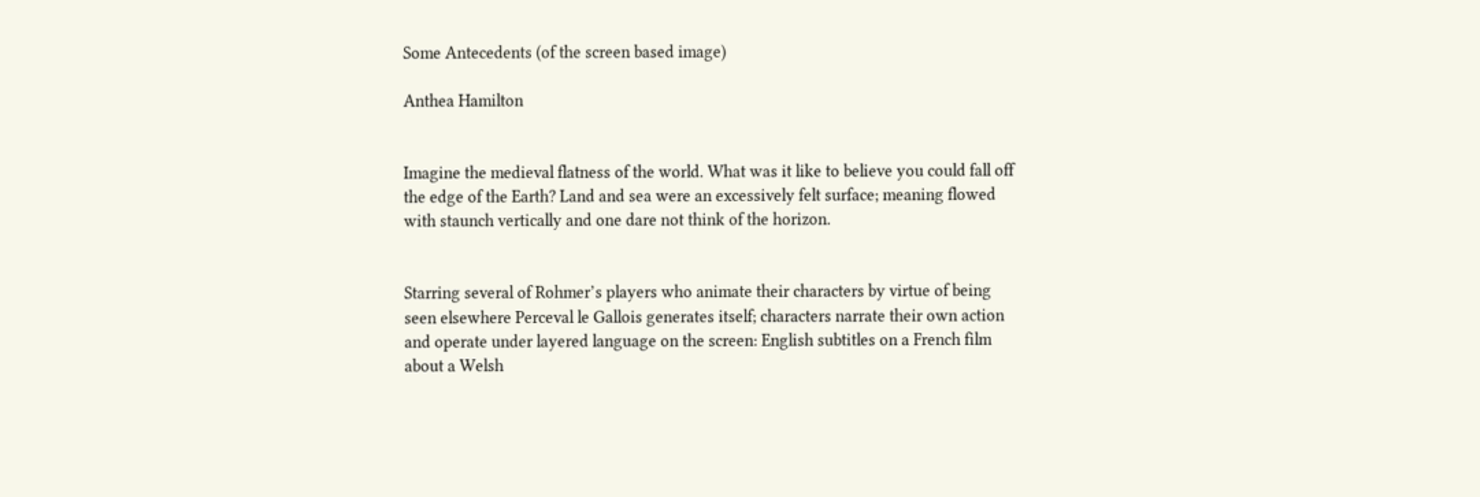Some Antecedents (of the screen based image)

Anthea Hamilton


Imagine the medieval flatness of the world. What was it like to believe you could fall off the edge of the Earth? Land and sea were an excessively felt surface; meaning flowed with staunch vertically and one dare not think of the horizon.


Starring several of Rohmer’s players who animate their characters by virtue of being seen elsewhere Perceval le Gallois generates itself; characters narrate their own action and operate under layered language on the screen: English subtitles on a French film about a Welsh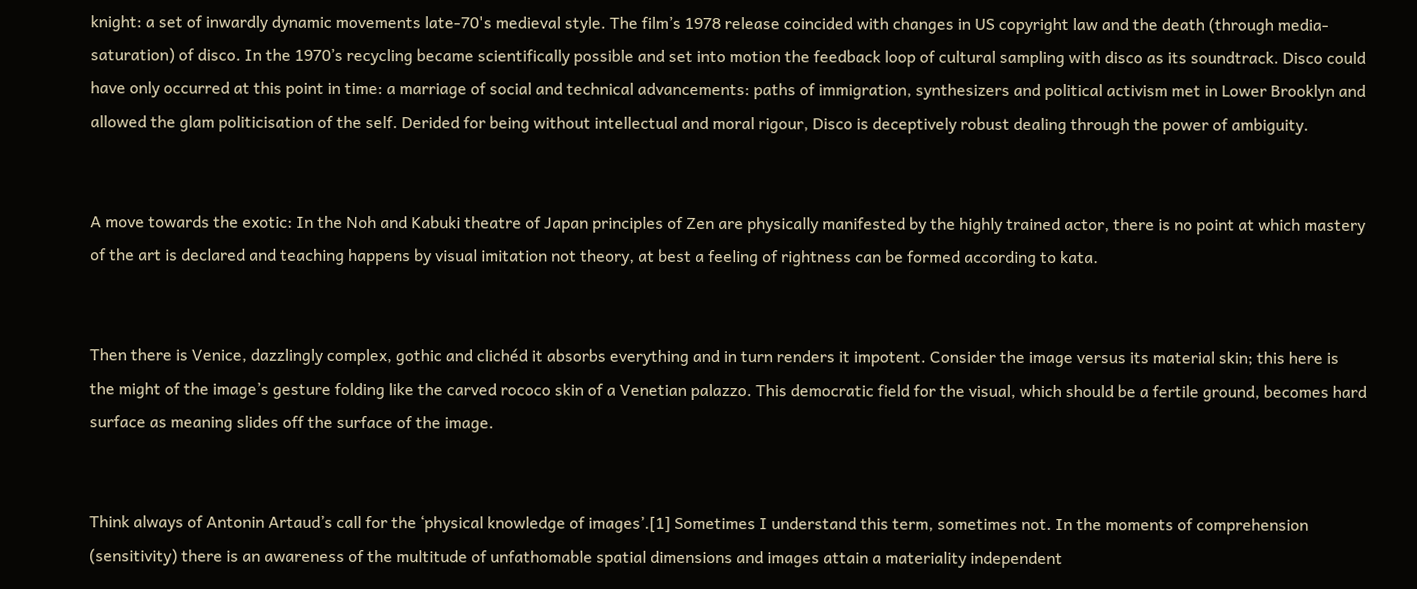knight: a set of inwardly dynamic movements late-70's medieval style. The film’s 1978 release coincided with changes in US copyright law and the death (through media-saturation) of disco. In the 1970’s recycling became scientifically possible and set into motion the feedback loop of cultural sampling with disco as its soundtrack. Disco could have only occurred at this point in time: a marriage of social and technical advancements: paths of immigration, synthesizers and political activism met in Lower Brooklyn and allowed the glam politicisation of the self. Derided for being without intellectual and moral rigour, Disco is deceptively robust dealing through the power of ambiguity.


A move towards the exotic: In the Noh and Kabuki theatre of Japan principles of Zen are physically manifested by the highly trained actor, there is no point at which mastery of the art is declared and teaching happens by visual imitation not theory, at best a feeling of rightness can be formed according to kata.


Then there is Venice, dazzlingly complex, gothic and clichéd it absorbs everything and in turn renders it impotent. Consider the image versus its material skin; this here is the might of the image’s gesture folding like the carved rococo skin of a Venetian palazzo. This democratic field for the visual, which should be a fertile ground, becomes hard surface as meaning slides off the surface of the image.


Think always of Antonin Artaud’s call for the ‘physical knowledge of images’.[1] Sometimes I understand this term, sometimes not. In the moments of comprehension (sensitivity) there is an awareness of the multitude of unfathomable spatial dimensions and images attain a materiality independent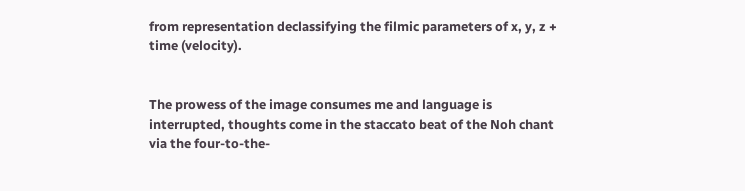from representation declassifying the filmic parameters of x, y, z + time (velocity).


The prowess of the image consumes me and language is interrupted, thoughts come in the staccato beat of the Noh chant via the four-to-the-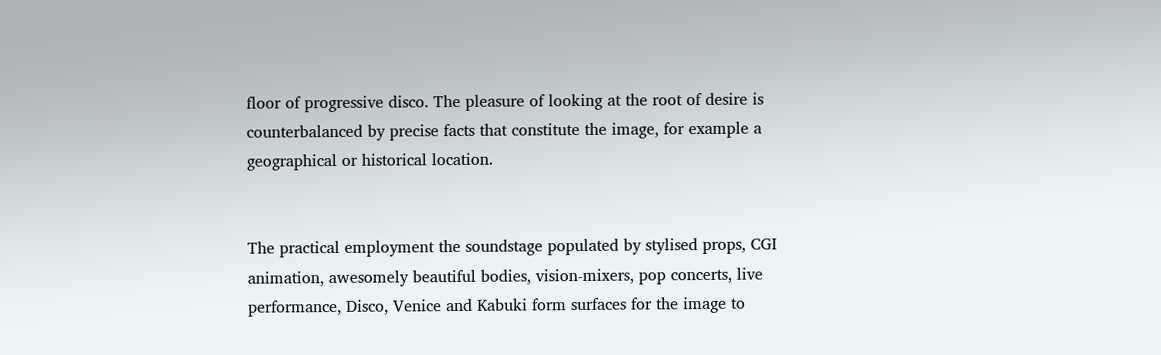floor of progressive disco. The pleasure of looking at the root of desire is counterbalanced by precise facts that constitute the image, for example a geographical or historical location.


The practical employment the soundstage populated by stylised props, CGI animation, awesomely beautiful bodies, vision-mixers, pop concerts, live performance, Disco, Venice and Kabuki form surfaces for the image to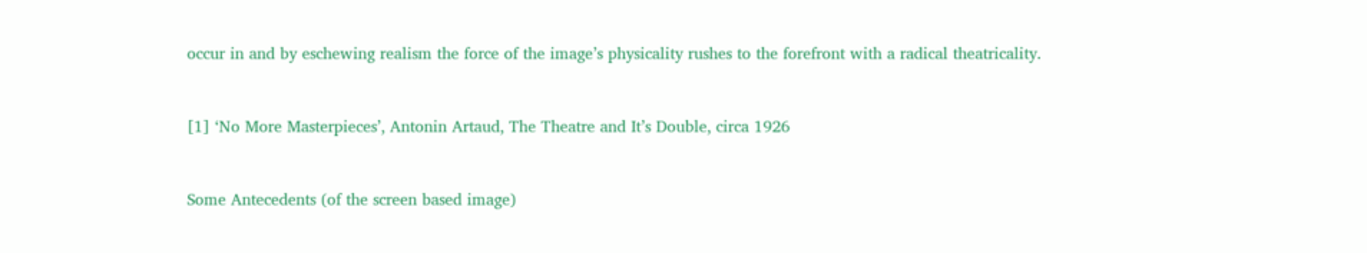occur in and by eschewing realism the force of the image’s physicality rushes to the forefront with a radical theatricality.


[1] ‘No More Masterpieces’, Antonin Artaud, The Theatre and It’s Double, circa 1926


Some Antecedents (of the screen based image)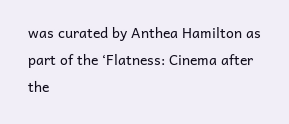was curated by Anthea Hamilton as part of the ‘Flatness: Cinema after the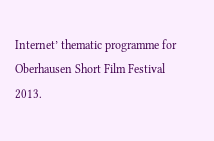Internet’ thematic programme for Oberhausen Short Film Festival 2013.